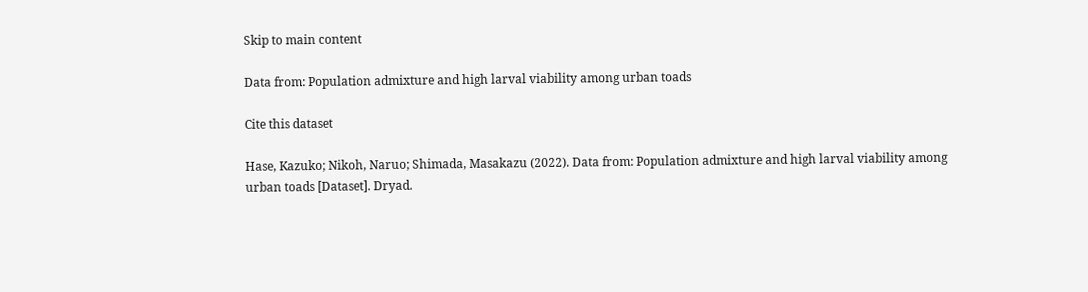Skip to main content

Data from: Population admixture and high larval viability among urban toads

Cite this dataset

Hase, Kazuko; Nikoh, Naruo; Shimada, Masakazu (2022). Data from: Population admixture and high larval viability among urban toads [Dataset]. Dryad.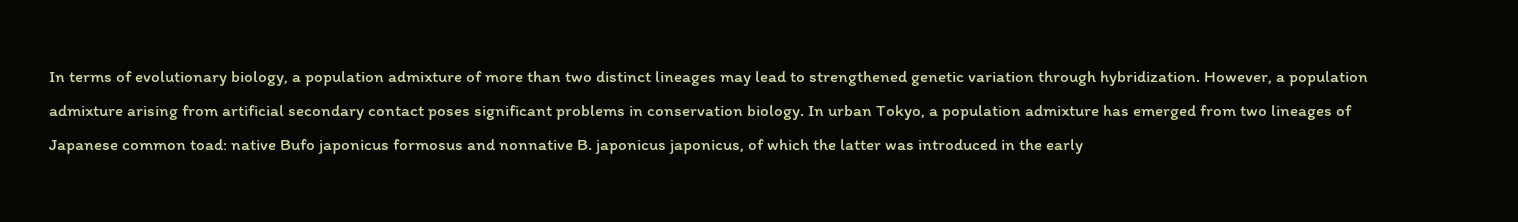In terms of evolutionary biology, a population admixture of more than two distinct lineages may lead to strengthened genetic variation through hybridization. However, a population admixture arising from artificial secondary contact poses significant problems in conservation biology. In urban Tokyo, a population admixture has emerged from two lineages of Japanese common toad: native Bufo japonicus formosus and nonnative B. japonicus japonicus, of which the latter was introduced in the early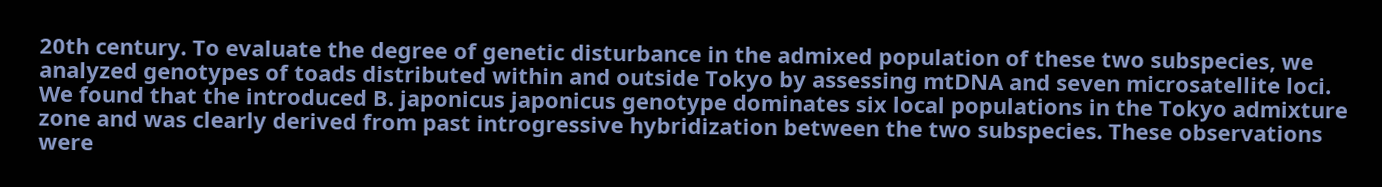20th century. To evaluate the degree of genetic disturbance in the admixed population of these two subspecies, we analyzed genotypes of toads distributed within and outside Tokyo by assessing mtDNA and seven microsatellite loci. We found that the introduced B. japonicus japonicus genotype dominates six local populations in the Tokyo admixture zone and was clearly derived from past introgressive hybridization between the two subspecies. These observations were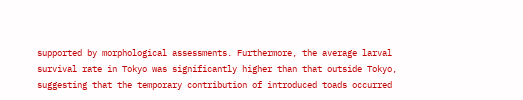supported by morphological assessments. Furthermore, the average larval survival rate in Tokyo was significantly higher than that outside Tokyo, suggesting that the temporary contribution of introduced toads occurred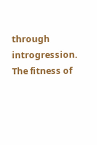through introgression. The fitness of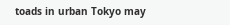toads in urban Tokyo may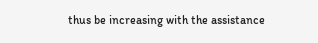thus be increasing with the assistance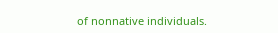of nonnative individuals.